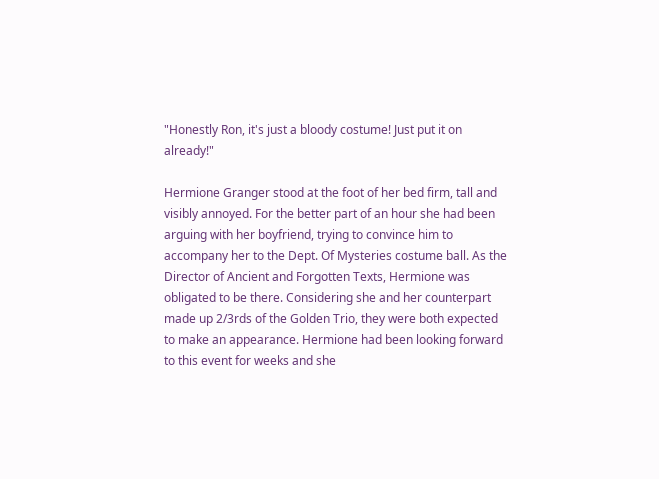"Honestly Ron, it's just a bloody costume! Just put it on already!"

Hermione Granger stood at the foot of her bed firm, tall and visibly annoyed. For the better part of an hour she had been arguing with her boyfriend, trying to convince him to accompany her to the Dept. Of Mysteries costume ball. As the Director of Ancient and Forgotten Texts, Hermione was obligated to be there. Considering she and her counterpart made up 2/3rds of the Golden Trio, they were both expected to make an appearance. Hermione had been looking forward to this event for weeks and she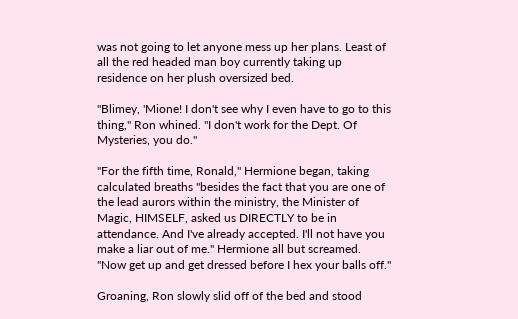was not going to let anyone mess up her plans. Least of all the red headed man boy currently taking up residence on her plush oversized bed.

"Blimey, 'Mione! I don't see why I even have to go to this thing," Ron whined. "I don't work for the Dept. Of Mysteries, you do."

"For the fifth time, Ronald," Hermione began, taking calculated breaths "besides the fact that you are one of the lead aurors within the ministry, the Minister of Magic, HIMSELF, asked us DIRECTLY to be in attendance. And I've already accepted. I'll not have you make a liar out of me." Hermione all but screamed. "Now get up and get dressed before I hex your balls off."

Groaning, Ron slowly slid off of the bed and stood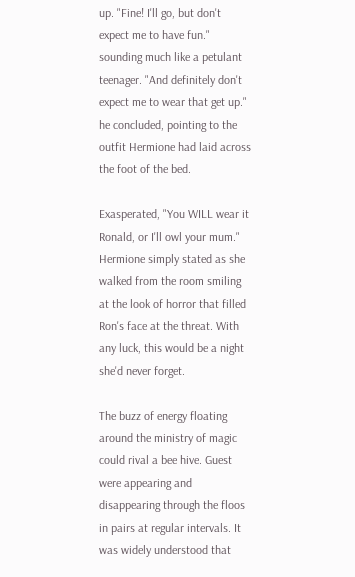up. "Fine! I'll go, but don't expect me to have fun." sounding much like a petulant teenager. "And definitely don't expect me to wear that get up." he concluded, pointing to the outfit Hermione had laid across the foot of the bed.

Exasperated, "You WILL wear it Ronald, or I'll owl your mum." Hermione simply stated as she walked from the room smiling at the look of horror that filled Ron's face at the threat. With any luck, this would be a night she'd never forget.

The buzz of energy floating around the ministry of magic could rival a bee hive. Guest were appearing and disappearing through the floos in pairs at regular intervals. It was widely understood that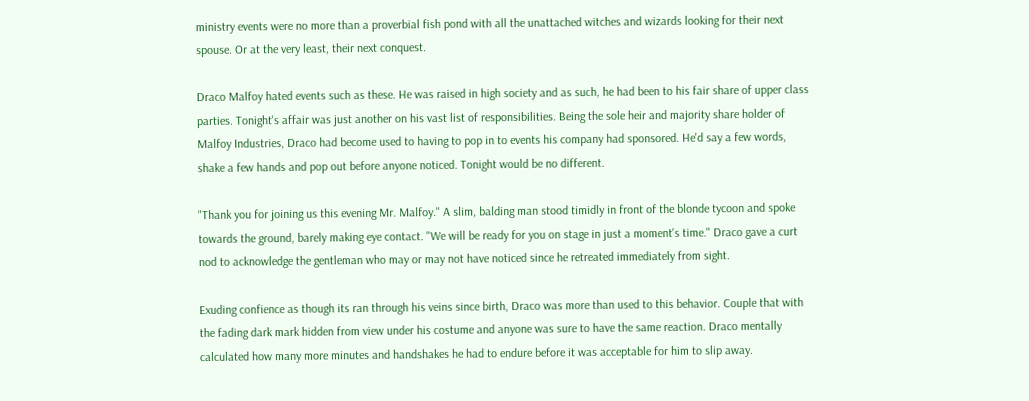ministry events were no more than a proverbial fish pond with all the unattached witches and wizards looking for their next spouse. Or at the very least, their next conquest.

Draco Malfoy hated events such as these. He was raised in high society and as such, he had been to his fair share of upper class parties. Tonight's affair was just another on his vast list of responsibilities. Being the sole heir and majority share holder of Malfoy Industries, Draco had become used to having to pop in to events his company had sponsored. He'd say a few words, shake a few hands and pop out before anyone noticed. Tonight would be no different.

"Thank you for joining us this evening Mr. Malfoy." A slim, balding man stood timidly in front of the blonde tycoon and spoke towards the ground, barely making eye contact. "We will be ready for you on stage in just a moment's time." Draco gave a curt nod to acknowledge the gentleman who may or may not have noticed since he retreated immediately from sight.

Exuding confience as though its ran through his veins since birth, Draco was more than used to this behavior. Couple that with the fading dark mark hidden from view under his costume and anyone was sure to have the same reaction. Draco mentally calculated how many more minutes and handshakes he had to endure before it was acceptable for him to slip away.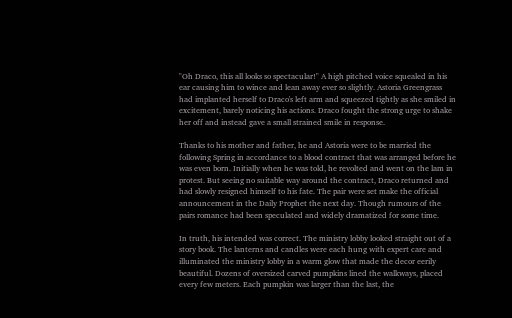"Oh Draco, this all looks so spectacular!" A high pitched voice squealed in his ear causing him to wince and lean away ever so slightly. Astoria Greengrass had implanted herself to Draco's left arm and squeezed tightly as she smiled in excitement, barely noticing his actions. Draco fought the strong urge to shake her off and instead gave a small strained smile in response.

Thanks to his mother and father, he and Astoria were to be married the following Spring in accordance to a blood contract that was arranged before he was even born. Initially when he was told, he revolted and went on the lam in protest. But seeing no suitable way around the contract, Draco returned and had slowly resigned himself to his fate. The pair were set make the official announcement in the Daily Prophet the next day. Though rumours of the pairs romance had been speculated and widely dramatized for some time.

In truth, his intended was correct. The ministry lobby looked straight out of a story book. The lanterns and candles were each hung with expert care and illuminated the ministry lobby in a warm glow that made the decor eerily beautiful. Dozens of oversized carved pumpkins lined the walkways, placed every few meters. Each pumpkin was larger than the last, the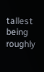tallest being roughly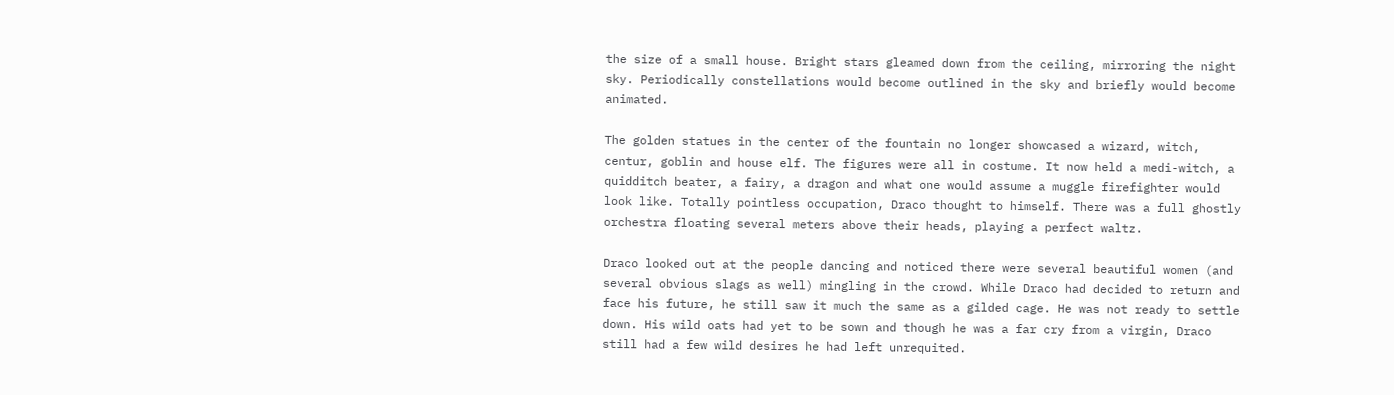the size of a small house. Bright stars gleamed down from the ceiling, mirroring the night sky. Periodically constellations would become outlined in the sky and briefly would become animated.

The golden statues in the center of the fountain no longer showcased a wizard, witch, centur, goblin and house elf. The figures were all in costume. It now held a medi-witch, a quidditch beater, a fairy, a dragon and what one would assume a muggle firefighter would look like. Totally pointless occupation, Draco thought to himself. There was a full ghostly orchestra floating several meters above their heads, playing a perfect waltz.

Draco looked out at the people dancing and noticed there were several beautiful women (and several obvious slags as well) mingling in the crowd. While Draco had decided to return and face his future, he still saw it much the same as a gilded cage. He was not ready to settle down. His wild oats had yet to be sown and though he was a far cry from a virgin, Draco still had a few wild desires he had left unrequited.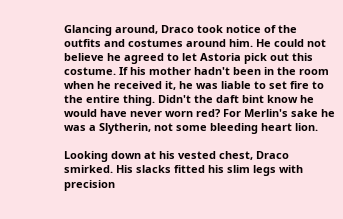Glancing around, Draco took notice of the outfits and costumes around him. He could not believe he agreed to let Astoria pick out this costume. If his mother hadn't been in the room when he received it, he was liable to set fire to the entire thing. Didn't the daft bint know he would have never worn red? For Merlin's sake he was a Slytherin, not some bleeding heart lion.

Looking down at his vested chest, Draco smirked. His slacks fitted his slim legs with precision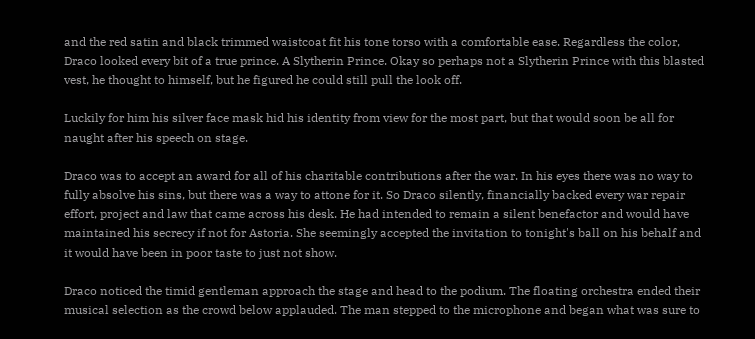and the red satin and black trimmed waistcoat fit his tone torso with a comfortable ease. Regardless the color, Draco looked every bit of a true prince. A Slytherin Prince. Okay so perhaps not a Slytherin Prince with this blasted vest, he thought to himself, but he figured he could still pull the look off.

Luckily for him his silver face mask hid his identity from view for the most part, but that would soon be all for naught after his speech on stage.

Draco was to accept an award for all of his charitable contributions after the war. In his eyes there was no way to fully absolve his sins, but there was a way to attone for it. So Draco silently, financially backed every war repair effort, project and law that came across his desk. He had intended to remain a silent benefactor and would have maintained his secrecy if not for Astoria. She seemingly accepted the invitation to tonight's ball on his behalf and it would have been in poor taste to just not show.

Draco noticed the timid gentleman approach the stage and head to the podium. The floating orchestra ended their musical selection as the crowd below applauded. The man stepped to the microphone and began what was sure to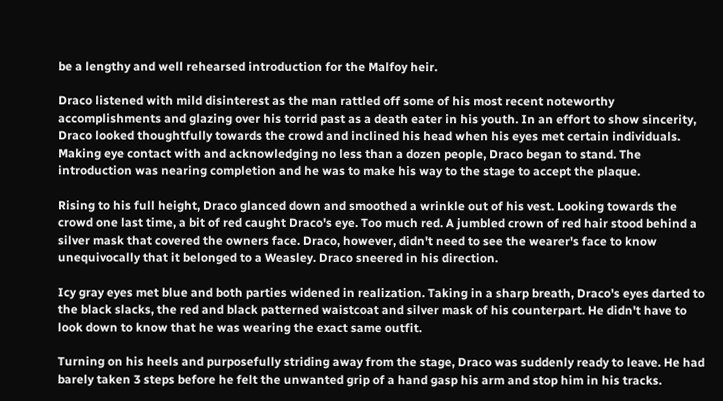be a lengthy and well rehearsed introduction for the Malfoy heir.

Draco listened with mild disinterest as the man rattled off some of his most recent noteworthy accomplishments and glazing over his torrid past as a death eater in his youth. In an effort to show sincerity, Draco looked thoughtfully towards the crowd and inclined his head when his eyes met certain individuals. Making eye contact with and acknowledging no less than a dozen people, Draco began to stand. The introduction was nearing completion and he was to make his way to the stage to accept the plaque.

Rising to his full height, Draco glanced down and smoothed a wrinkle out of his vest. Looking towards the crowd one last time, a bit of red caught Draco's eye. Too much red. A jumbled crown of red hair stood behind a silver mask that covered the owners face. Draco, however, didn't need to see the wearer's face to know unequivocally that it belonged to a Weasley. Draco sneered in his direction.

Icy gray eyes met blue and both parties widened in realization. Taking in a sharp breath, Draco's eyes darted to the black slacks, the red and black patterned waistcoat and silver mask of his counterpart. He didn't have to look down to know that he was wearing the exact same outfit.

Turning on his heels and purposefully striding away from the stage, Draco was suddenly ready to leave. He had barely taken 3 steps before he felt the unwanted grip of a hand gasp his arm and stop him in his tracks.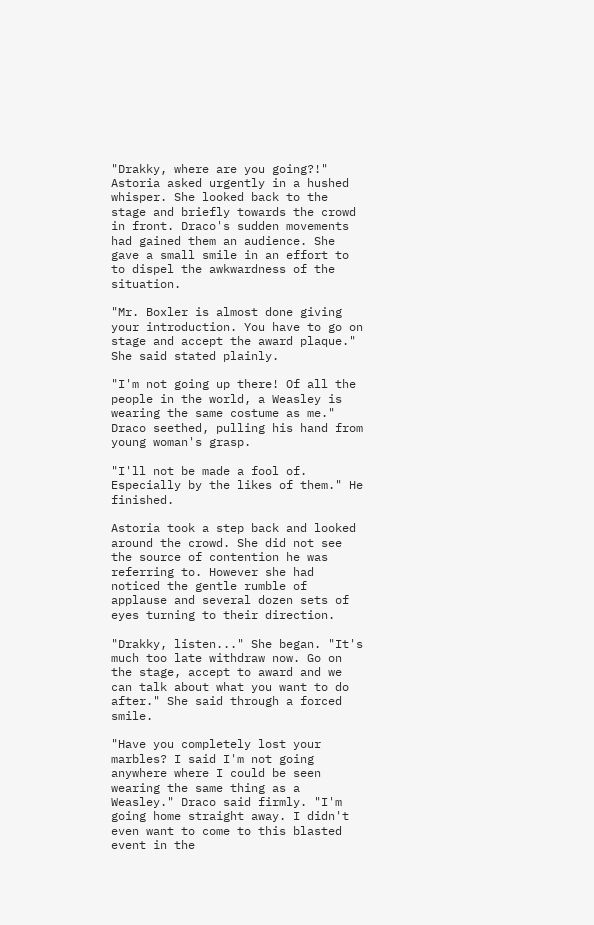"Drakky, where are you going?!" Astoria asked urgently in a hushed whisper. She looked back to the stage and briefly towards the crowd in front. Draco's sudden movements had gained them an audience. She gave a small smile in an effort to to dispel the awkwardness of the situation.

"Mr. Boxler is almost done giving your introduction. You have to go on stage and accept the award plaque." She said stated plainly.

"I'm not going up there! Of all the people in the world, a Weasley is wearing the same costume as me." Draco seethed, pulling his hand from young woman's grasp.

"I'll not be made a fool of. Especially by the likes of them." He finished.

Astoria took a step back and looked around the crowd. She did not see the source of contention he was referring to. However she had noticed the gentle rumble of applause and several dozen sets of eyes turning to their direction.

"Drakky, listen..." She began. "It's much too late withdraw now. Go on the stage, accept to award and we can talk about what you want to do after." She said through a forced smile.

"Have you completely lost your marbles? I said I'm not going anywhere where I could be seen wearing the same thing as a Weasley." Draco said firmly. "I'm going home straight away. I didn't even want to come to this blasted event in the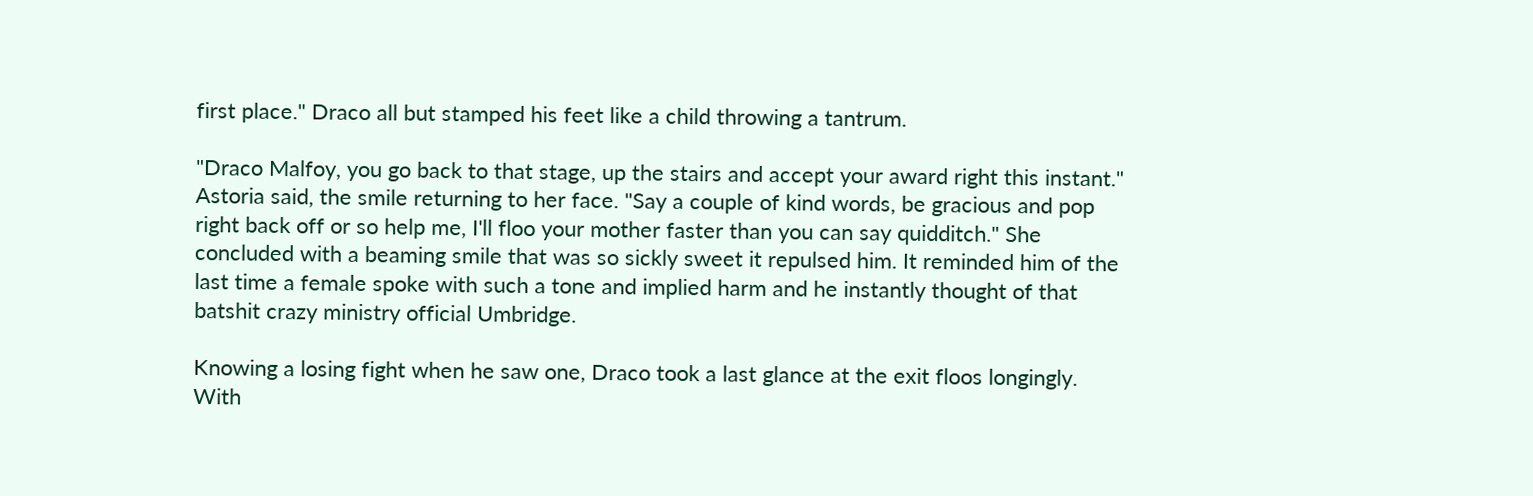first place." Draco all but stamped his feet like a child throwing a tantrum.

"Draco Malfoy, you go back to that stage, up the stairs and accept your award right this instant." Astoria said, the smile returning to her face. "Say a couple of kind words, be gracious and pop right back off or so help me, I'll floo your mother faster than you can say quidditch." She concluded with a beaming smile that was so sickly sweet it repulsed him. It reminded him of the last time a female spoke with such a tone and implied harm and he instantly thought of that batshit crazy ministry official Umbridge.

Knowing a losing fight when he saw one, Draco took a last glance at the exit floos longingly. With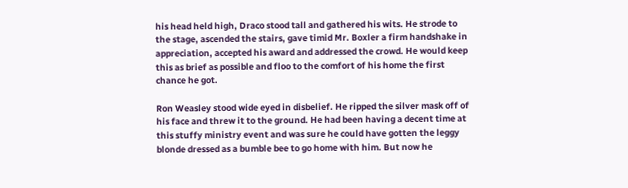his head held high, Draco stood tall and gathered his wits. He strode to the stage, ascended the stairs, gave timid Mr. Boxler a firm handshake in appreciation, accepted his award and addressed the crowd. He would keep this as brief as possible and floo to the comfort of his home the first chance he got.

Ron Weasley stood wide eyed in disbelief. He ripped the silver mask off of his face and threw it to the ground. He had been having a decent time at this stuffy ministry event and was sure he could have gotten the leggy blonde dressed as a bumble bee to go home with him. But now he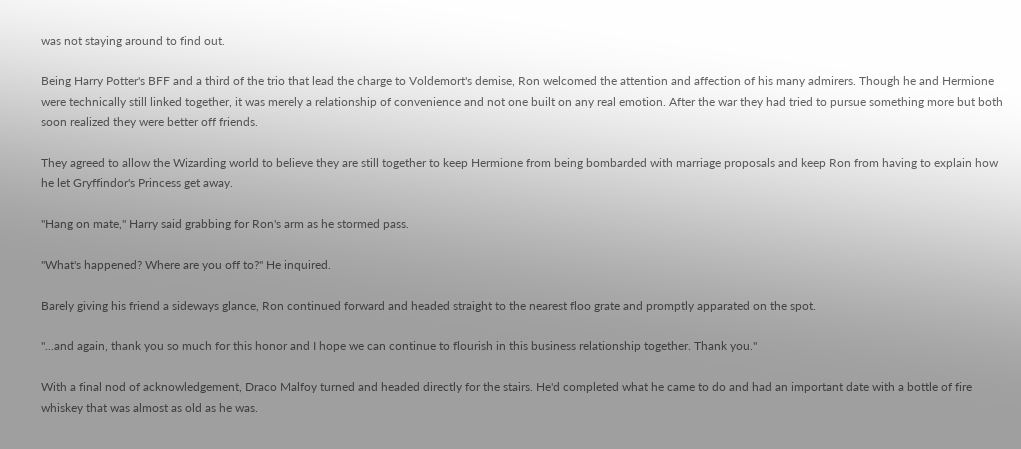was not staying around to find out.

Being Harry Potter's BFF and a third of the trio that lead the charge to Voldemort's demise, Ron welcomed the attention and affection of his many admirers. Though he and Hermione were technically still linked together, it was merely a relationship of convenience and not one built on any real emotion. After the war they had tried to pursue something more but both soon realized they were better off friends.

They agreed to allow the Wizarding world to believe they are still together to keep Hermione from being bombarded with marriage proposals and keep Ron from having to explain how he let Gryffindor's Princess get away.

"Hang on mate," Harry said grabbing for Ron's arm as he stormed pass.

"What's happened? Where are you off to?" He inquired.

Barely giving his friend a sideways glance, Ron continued forward and headed straight to the nearest floo grate and promptly apparated on the spot.

"...and again, thank you so much for this honor and I hope we can continue to flourish in this business relationship together. Thank you."

With a final nod of acknowledgement, Draco Malfoy turned and headed directly for the stairs. He'd completed what he came to do and had an important date with a bottle of fire whiskey that was almost as old as he was.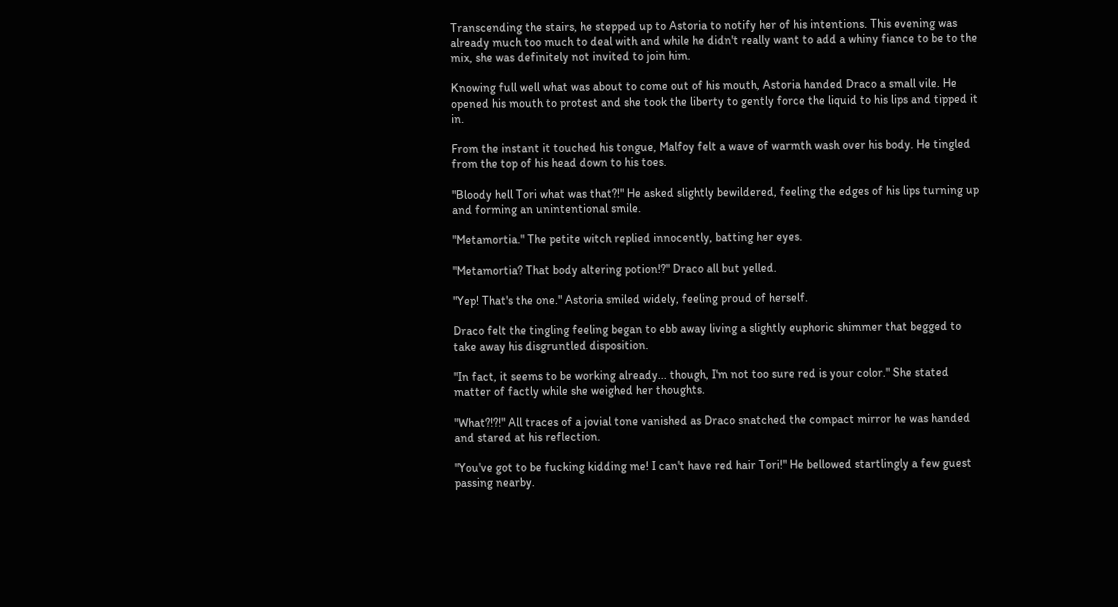Transcending the stairs, he stepped up to Astoria to notify her of his intentions. This evening was already much too much to deal with and while he didn't really want to add a whiny fiance to be to the mix, she was definitely not invited to join him.

Knowing full well what was about to come out of his mouth, Astoria handed Draco a small vile. He opened his mouth to protest and she took the liberty to gently force the liquid to his lips and tipped it in.

From the instant it touched his tongue, Malfoy felt a wave of warmth wash over his body. He tingled from the top of his head down to his toes.

"Bloody hell Tori what was that?!" He asked slightly bewildered, feeling the edges of his lips turning up and forming an unintentional smile.

"Metamortia." The petite witch replied innocently, batting her eyes.

"Metamortia? That body altering potion!?" Draco all but yelled.

"Yep! That's the one." Astoria smiled widely, feeling proud of herself.

Draco felt the tingling feeling began to ebb away living a slightly euphoric shimmer that begged to take away his disgruntled disposition.

"In fact, it seems to be working already... though, I'm not too sure red is your color." She stated matter of factly while she weighed her thoughts.

"What?!?!" All traces of a jovial tone vanished as Draco snatched the compact mirror he was handed and stared at his reflection.

"You've got to be fucking kidding me! I can't have red hair Tori!" He bellowed startlingly a few guest passing nearby.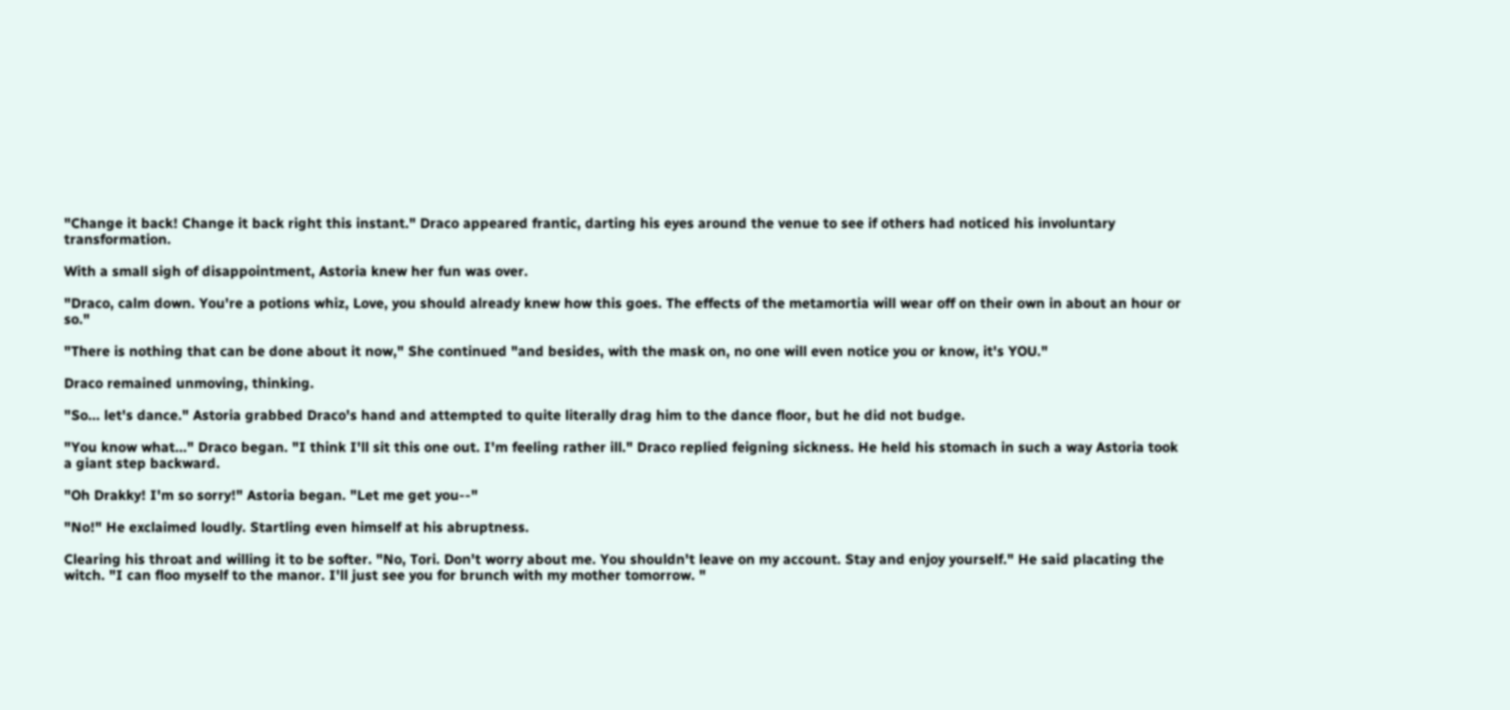"Change it back! Change it back right this instant." Draco appeared frantic, darting his eyes around the venue to see if others had noticed his involuntary transformation.

With a small sigh of disappointment, Astoria knew her fun was over.

"Draco, calm down. You're a potions whiz, Love, you should already knew how this goes. The effects of the metamortia will wear off on their own in about an hour or so."

"There is nothing that can be done about it now," She continued "and besides, with the mask on, no one will even notice you or know, it's YOU."

Draco remained unmoving, thinking.

"So... let's dance." Astoria grabbed Draco's hand and attempted to quite literally drag him to the dance floor, but he did not budge.

"You know what..." Draco began. "I think I'll sit this one out. I'm feeling rather ill." Draco replied feigning sickness. He held his stomach in such a way Astoria took a giant step backward.

"Oh Drakky! I'm so sorry!" Astoria began. "Let me get you--"

"No!" He exclaimed loudly. Startling even himself at his abruptness.

Clearing his throat and willing it to be softer. "No, Tori. Don't worry about me. You shouldn't leave on my account. Stay and enjoy yourself." He said placating the witch. "I can floo myself to the manor. I'll just see you for brunch with my mother tomorrow. "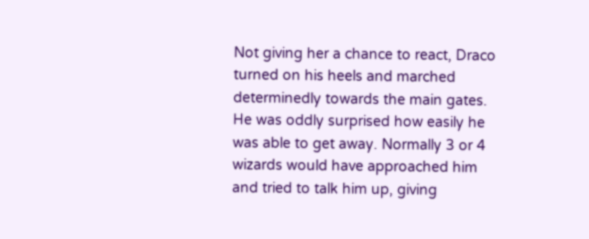Not giving her a chance to react, Draco turned on his heels and marched determinedly towards the main gates. He was oddly surprised how easily he was able to get away. Normally 3 or 4 wizards would have approached him and tried to talk him up, giving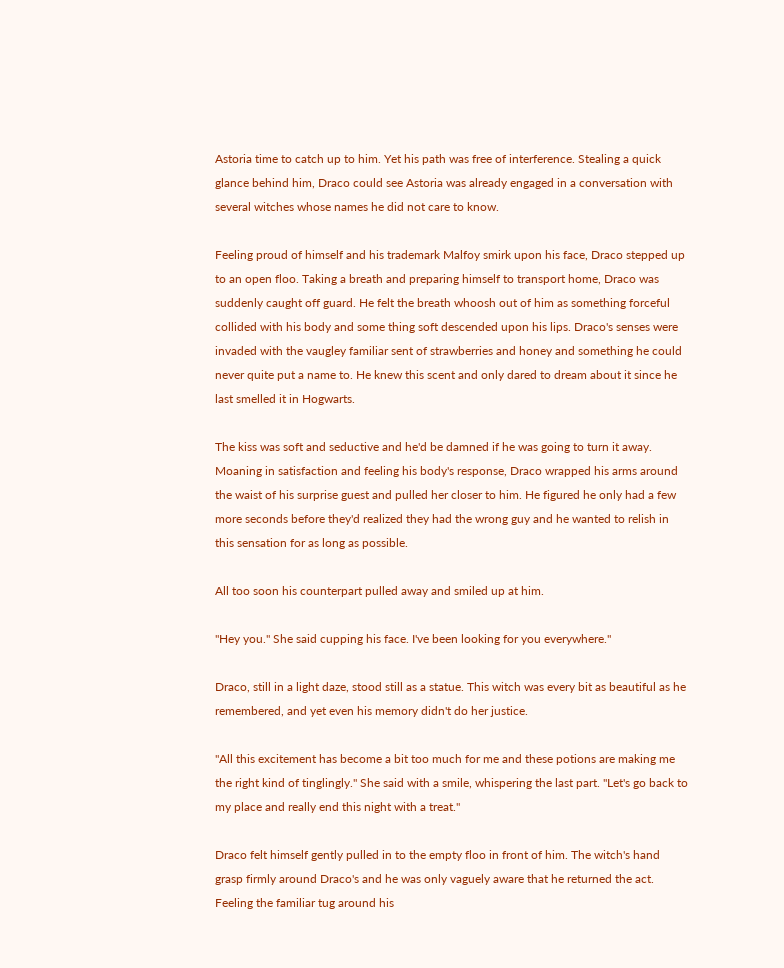Astoria time to catch up to him. Yet his path was free of interference. Stealing a quick glance behind him, Draco could see Astoria was already engaged in a conversation with several witches whose names he did not care to know.

Feeling proud of himself and his trademark Malfoy smirk upon his face, Draco stepped up to an open floo. Taking a breath and preparing himself to transport home, Draco was suddenly caught off guard. He felt the breath whoosh out of him as something forceful collided with his body and some thing soft descended upon his lips. Draco's senses were invaded with the vaugley familiar sent of strawberries and honey and something he could never quite put a name to. He knew this scent and only dared to dream about it since he last smelled it in Hogwarts.

The kiss was soft and seductive and he'd be damned if he was going to turn it away. Moaning in satisfaction and feeling his body's response, Draco wrapped his arms around the waist of his surprise guest and pulled her closer to him. He figured he only had a few more seconds before they'd realized they had the wrong guy and he wanted to relish in this sensation for as long as possible.

All too soon his counterpart pulled away and smiled up at him.

"Hey you." She said cupping his face. I've been looking for you everywhere."

Draco, still in a light daze, stood still as a statue. This witch was every bit as beautiful as he remembered, and yet even his memory didn't do her justice.

"All this excitement has become a bit too much for me and these potions are making me the right kind of tinglingly." She said with a smile, whispering the last part. "Let's go back to my place and really end this night with a treat."

Draco felt himself gently pulled in to the empty floo in front of him. The witch's hand grasp firmly around Draco's and he was only vaguely aware that he returned the act. Feeling the familiar tug around his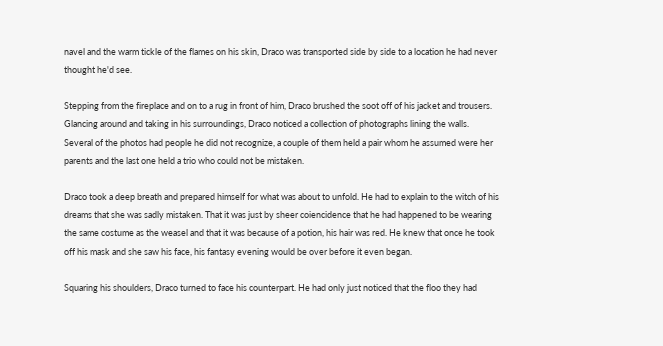navel and the warm tickle of the flames on his skin, Draco was transported side by side to a location he had never thought he'd see.

Stepping from the fireplace and on to a rug in front of him, Draco brushed the soot off of his jacket and trousers. Glancing around and taking in his surroundings, Draco noticed a collection of photographs lining the walls. Several of the photos had people he did not recognize, a couple of them held a pair whom he assumed were her parents and the last one held a trio who could not be mistaken.

Draco took a deep breath and prepared himself for what was about to unfold. He had to explain to the witch of his dreams that she was sadly mistaken. That it was just by sheer coiencidence that he had happened to be wearing the same costume as the weasel and that it was because of a potion, his hair was red. He knew that once he took off his mask and she saw his face, his fantasy evening would be over before it even began.

Squaring his shoulders, Draco turned to face his counterpart. He had only just noticed that the floo they had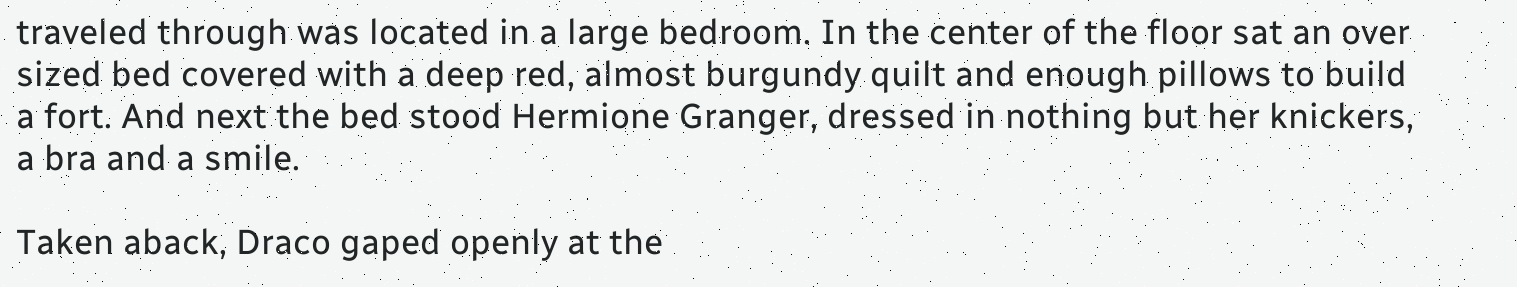traveled through was located in a large bedroom. In the center of the floor sat an over sized bed covered with a deep red, almost burgundy quilt and enough pillows to build a fort. And next the bed stood Hermione Granger, dressed in nothing but her knickers, a bra and a smile.

Taken aback, Draco gaped openly at the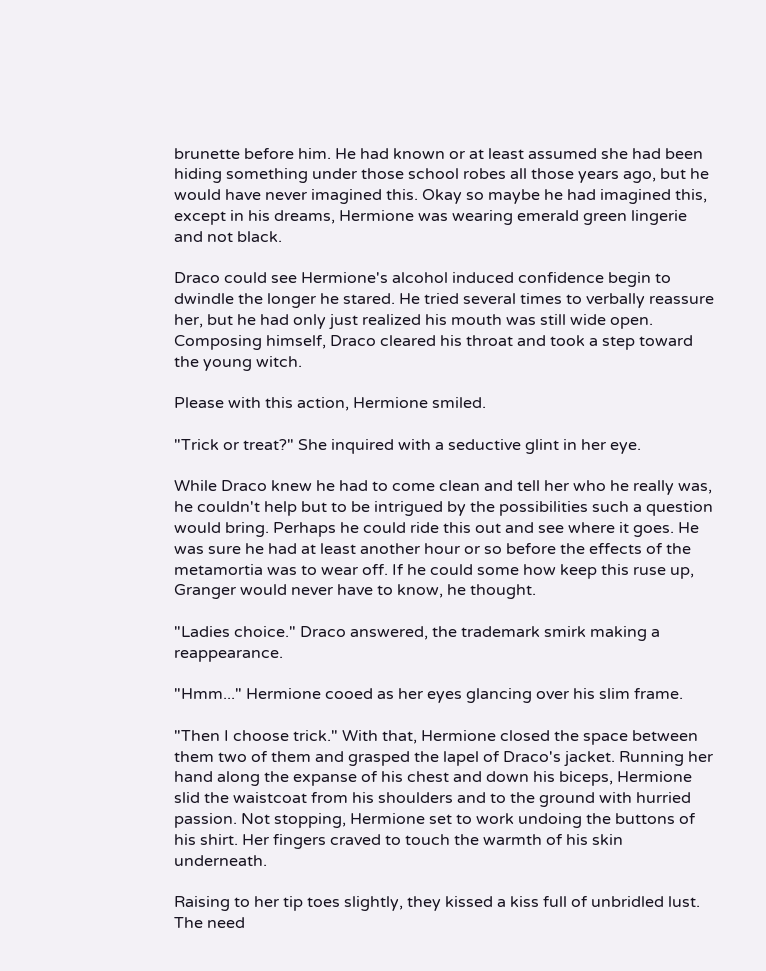brunette before him. He had known or at least assumed she had been hiding something under those school robes all those years ago, but he would have never imagined this. Okay so maybe he had imagined this, except in his dreams, Hermione was wearing emerald green lingerie and not black.

Draco could see Hermione's alcohol induced confidence begin to dwindle the longer he stared. He tried several times to verbally reassure her, but he had only just realized his mouth was still wide open. Composing himself, Draco cleared his throat and took a step toward the young witch.

Please with this action, Hermione smiled.

"Trick or treat?" She inquired with a seductive glint in her eye.

While Draco knew he had to come clean and tell her who he really was, he couldn't help but to be intrigued by the possibilities such a question would bring. Perhaps he could ride this out and see where it goes. He was sure he had at least another hour or so before the effects of the metamortia was to wear off. If he could some how keep this ruse up, Granger would never have to know, he thought.

"Ladies choice." Draco answered, the trademark smirk making a reappearance.

"Hmm..." Hermione cooed as her eyes glancing over his slim frame.

"Then I choose trick." With that, Hermione closed the space between them two of them and grasped the lapel of Draco's jacket. Running her hand along the expanse of his chest and down his biceps, Hermione slid the waistcoat from his shoulders and to the ground with hurried passion. Not stopping, Hermione set to work undoing the buttons of his shirt. Her fingers craved to touch the warmth of his skin underneath.

Raising to her tip toes slightly, they kissed a kiss full of unbridled lust. The need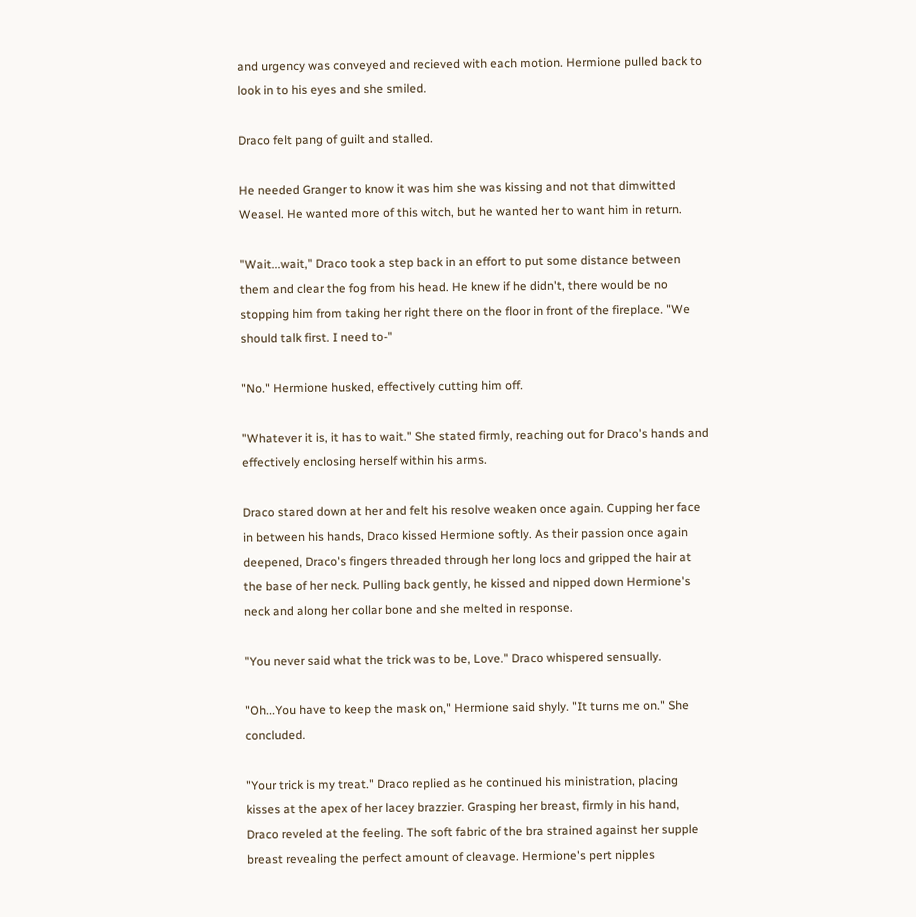and urgency was conveyed and recieved with each motion. Hermione pulled back to look in to his eyes and she smiled.

Draco felt pang of guilt and stalled.

He needed Granger to know it was him she was kissing and not that dimwitted Weasel. He wanted more of this witch, but he wanted her to want him in return.

"Wait...wait," Draco took a step back in an effort to put some distance between them and clear the fog from his head. He knew if he didn't, there would be no stopping him from taking her right there on the floor in front of the fireplace. "We should talk first. I need to-"

"No." Hermione husked, effectively cutting him off.

"Whatever it is, it has to wait." She stated firmly, reaching out for Draco's hands and effectively enclosing herself within his arms.

Draco stared down at her and felt his resolve weaken once again. Cupping her face in between his hands, Draco kissed Hermione softly. As their passion once again deepened, Draco's fingers threaded through her long locs and gripped the hair at the base of her neck. Pulling back gently, he kissed and nipped down Hermione's neck and along her collar bone and she melted in response.

"You never said what the trick was to be, Love." Draco whispered sensually.

"Oh...You have to keep the mask on," Hermione said shyly. "It turns me on." She concluded.

"Your trick is my treat." Draco replied as he continued his ministration, placing kisses at the apex of her lacey brazzier. Grasping her breast, firmly in his hand, Draco reveled at the feeling. The soft fabric of the bra strained against her supple breast revealing the perfect amount of cleavage. Hermione's pert nipples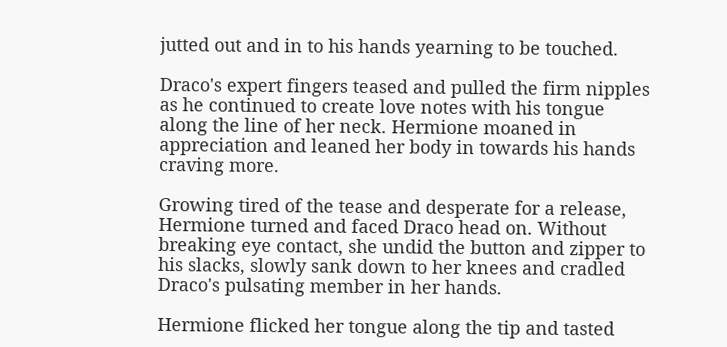jutted out and in to his hands yearning to be touched.

Draco's expert fingers teased and pulled the firm nipples as he continued to create love notes with his tongue along the line of her neck. Hermione moaned in appreciation and leaned her body in towards his hands craving more.

Growing tired of the tease and desperate for a release, Hermione turned and faced Draco head on. Without breaking eye contact, she undid the button and zipper to his slacks, slowly sank down to her knees and cradled Draco's pulsating member in her hands.

Hermione flicked her tongue along the tip and tasted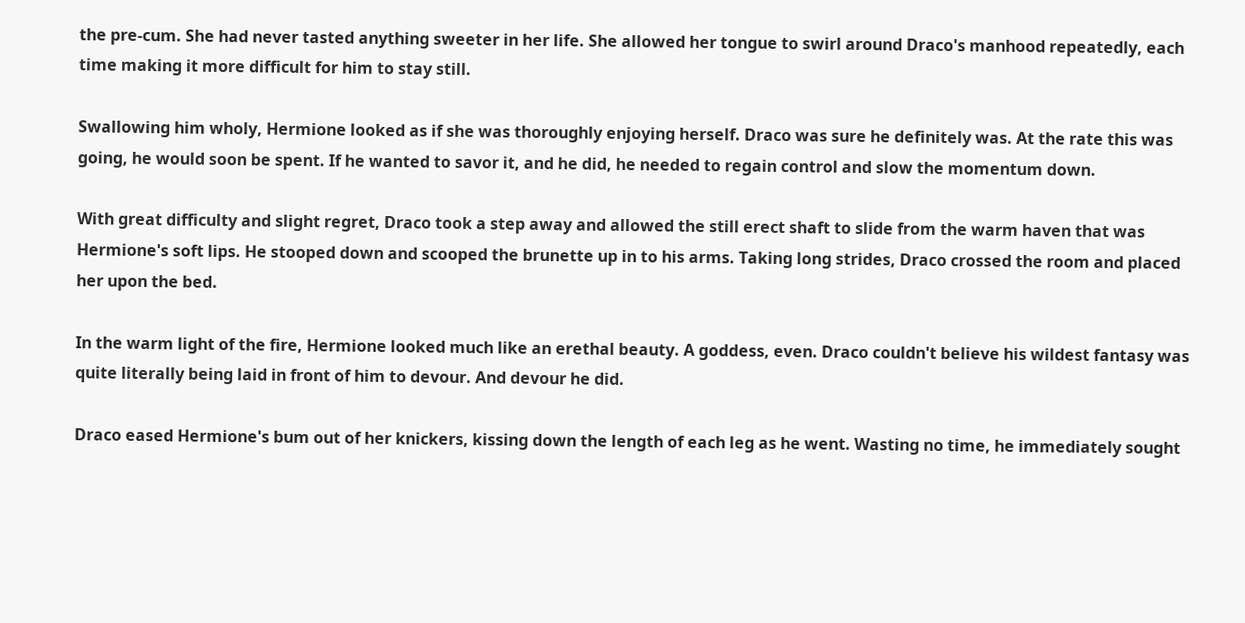the pre-cum. She had never tasted anything sweeter in her life. She allowed her tongue to swirl around Draco's manhood repeatedly, each time making it more difficult for him to stay still.

Swallowing him wholy, Hermione looked as if she was thoroughly enjoying herself. Draco was sure he definitely was. At the rate this was going, he would soon be spent. If he wanted to savor it, and he did, he needed to regain control and slow the momentum down.

With great difficulty and slight regret, Draco took a step away and allowed the still erect shaft to slide from the warm haven that was Hermione's soft lips. He stooped down and scooped the brunette up in to his arms. Taking long strides, Draco crossed the room and placed her upon the bed.

In the warm light of the fire, Hermione looked much like an erethal beauty. A goddess, even. Draco couldn't believe his wildest fantasy was quite literally being laid in front of him to devour. And devour he did.

Draco eased Hermione's bum out of her knickers, kissing down the length of each leg as he went. Wasting no time, he immediately sought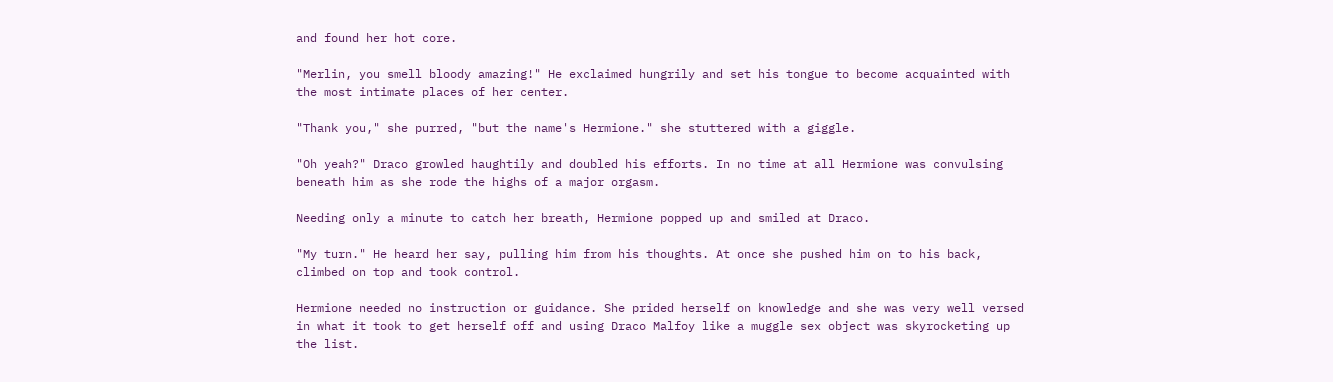and found her hot core.

"Merlin, you smell bloody amazing!" He exclaimed hungrily and set his tongue to become acquainted with the most intimate places of her center.

"Thank you," she purred, "but the name's Hermione." she stuttered with a giggle.

"Oh yeah?" Draco growled haughtily and doubled his efforts. In no time at all Hermione was convulsing beneath him as she rode the highs of a major orgasm.

Needing only a minute to catch her breath, Hermione popped up and smiled at Draco.

"My turn." He heard her say, pulling him from his thoughts. At once she pushed him on to his back, climbed on top and took control.

Hermione needed no instruction or guidance. She prided herself on knowledge and she was very well versed in what it took to get herself off and using Draco Malfoy like a muggle sex object was skyrocketing up the list.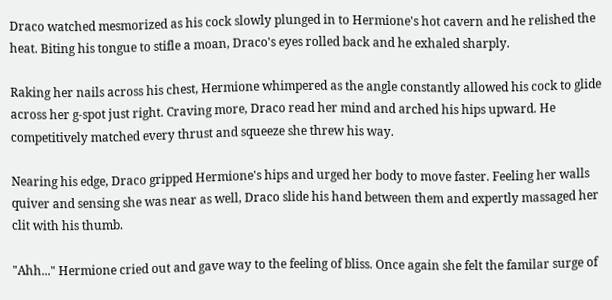Draco watched mesmorized as his cock slowly plunged in to Hermione's hot cavern and he relished the heat. Biting his tongue to stifle a moan, Draco's eyes rolled back and he exhaled sharply.

Raking her nails across his chest, Hermione whimpered as the angle constantly allowed his cock to glide across her g-spot just right. Craving more, Draco read her mind and arched his hips upward. He competitively matched every thrust and squeeze she threw his way.

Nearing his edge, Draco gripped Hermione's hips and urged her body to move faster. Feeling her walls quiver and sensing she was near as well, Draco slide his hand between them and expertly massaged her clit with his thumb.

"Ahh..." Hermione cried out and gave way to the feeling of bliss. Once again she felt the familar surge of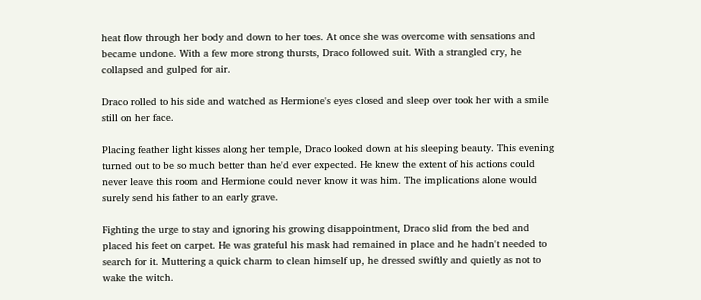heat flow through her body and down to her toes. At once she was overcome with sensations and became undone. With a few more strong thursts, Draco followed suit. With a strangled cry, he collapsed and gulped for air.

Draco rolled to his side and watched as Hermione's eyes closed and sleep over took her with a smile still on her face.

Placing feather light kisses along her temple, Draco looked down at his sleeping beauty. This evening turned out to be so much better than he'd ever expected. He knew the extent of his actions could never leave this room and Hermione could never know it was him. The implications alone would surely send his father to an early grave.

Fighting the urge to stay and ignoring his growing disappointment, Draco slid from the bed and placed his feet on carpet. He was grateful his mask had remained in place and he hadn't needed to search for it. Muttering a quick charm to clean himself up, he dressed swiftly and quietly as not to wake the witch.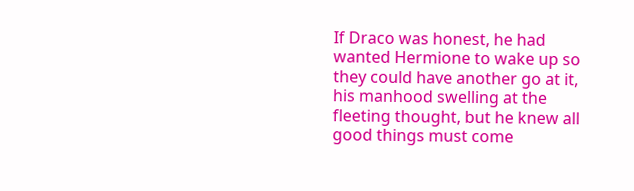If Draco was honest, he had wanted Hermione to wake up so they could have another go at it, his manhood swelling at the fleeting thought, but he knew all good things must come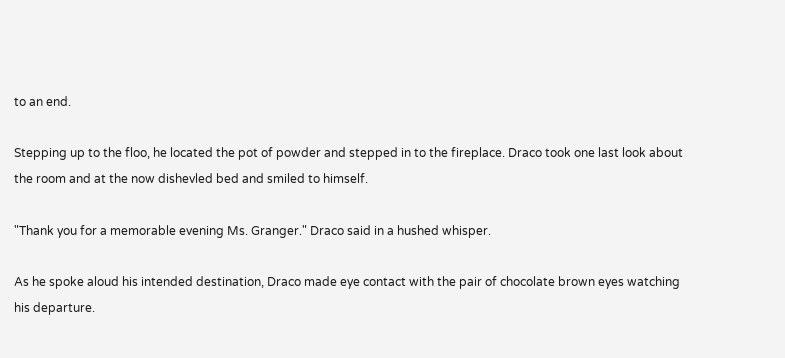to an end.

Stepping up to the floo, he located the pot of powder and stepped in to the fireplace. Draco took one last look about the room and at the now dishevled bed and smiled to himself.

"Thank you for a memorable evening Ms. Granger." Draco said in a hushed whisper.

As he spoke aloud his intended destination, Draco made eye contact with the pair of chocolate brown eyes watching his departure.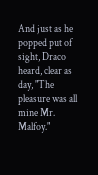And just as he popped put of sight, Draco heard, clear as day, "The pleasure was all mine Mr. Malfoy."